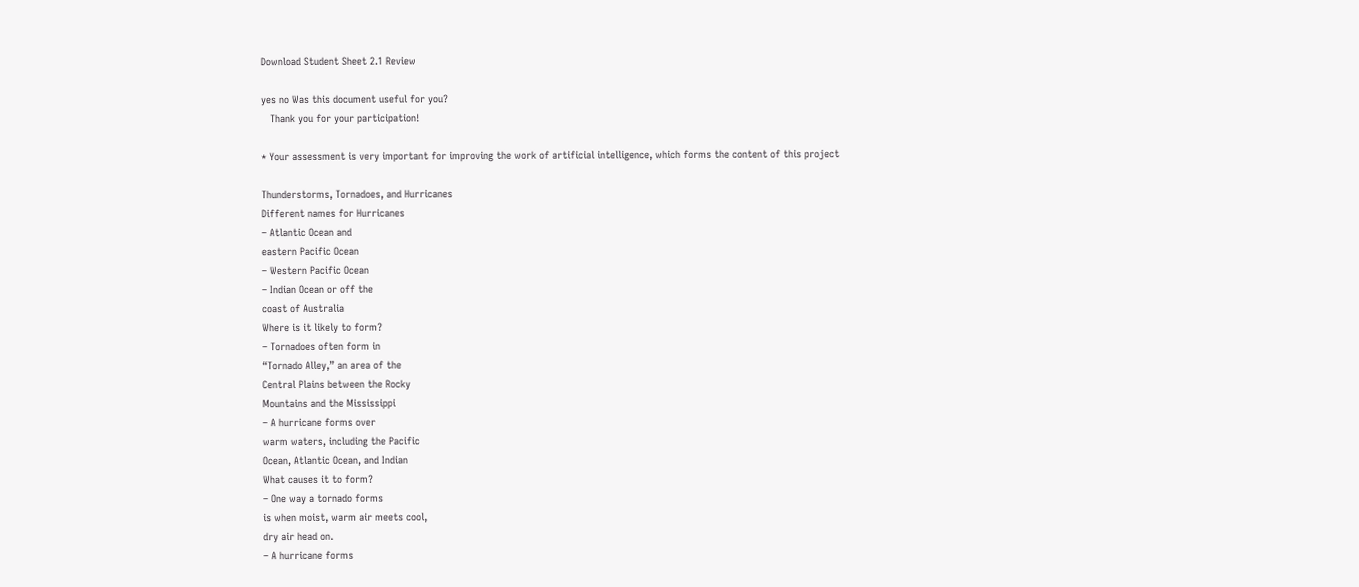Download Student Sheet 2.1 Review

yes no Was this document useful for you?
   Thank you for your participation!

* Your assessment is very important for improving the work of artificial intelligence, which forms the content of this project

Thunderstorms, Tornadoes, and Hurricanes
Different names for Hurricanes
– Atlantic Ocean and
eastern Pacific Ocean
– Western Pacific Ocean
– Indian Ocean or off the
coast of Australia
Where is it likely to form?
– Tornadoes often form in
“Tornado Alley,” an area of the
Central Plains between the Rocky
Mountains and the Mississippi
– A hurricane forms over
warm waters, including the Pacific
Ocean, Atlantic Ocean, and Indian
What causes it to form?
– One way a tornado forms
is when moist, warm air meets cool,
dry air head on.
– A hurricane forms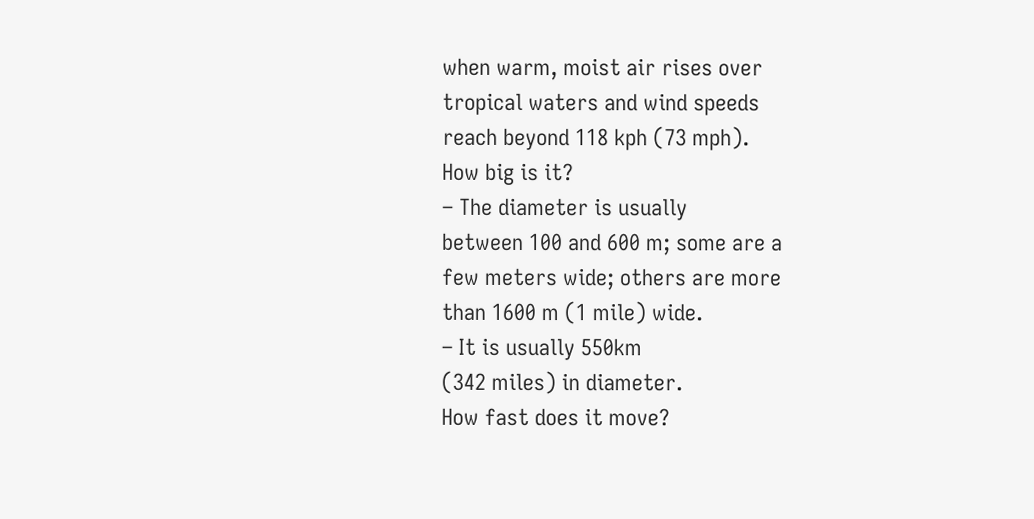when warm, moist air rises over
tropical waters and wind speeds
reach beyond 118 kph (73 mph).
How big is it?
– The diameter is usually
between 100 and 600 m; some are a
few meters wide; others are more
than 1600 m (1 mile) wide.
– It is usually 550km
(342 miles) in diameter.
How fast does it move?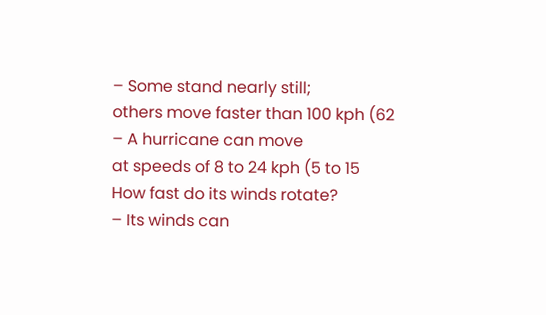– Some stand nearly still;
others move faster than 100 kph (62
– A hurricane can move
at speeds of 8 to 24 kph (5 to 15
How fast do its winds rotate?
– Its winds can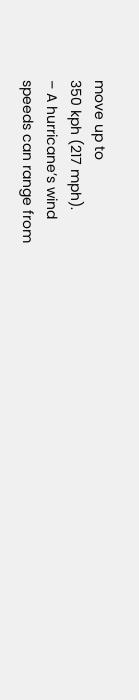move up to
350 kph (217 mph).
– A hurricane’s wind
speeds can range from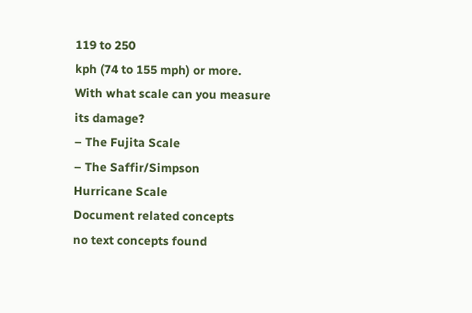119 to 250
kph (74 to 155 mph) or more.
With what scale can you measure
its damage?
– The Fujita Scale
– The Saffir/Simpson
Hurricane Scale
Document related concepts
no text concepts found